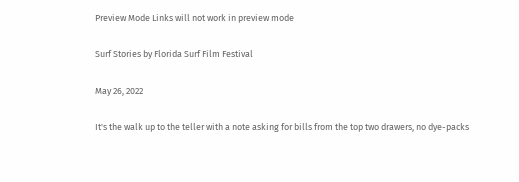Preview Mode Links will not work in preview mode

Surf Stories by Florida Surf Film Festival

May 26, 2022

It's the walk up to the teller with a note asking for bills from the top two drawers, no dye-packs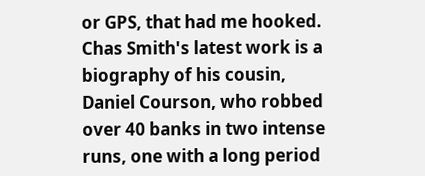or GPS, that had me hooked.  Chas Smith's latest work is a biography of his cousin, Daniel Courson, who robbed over 40 banks in two intense runs, one with a long period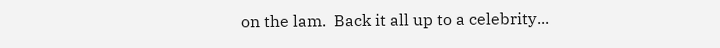on the lam.  Back it all up to a celebrity...